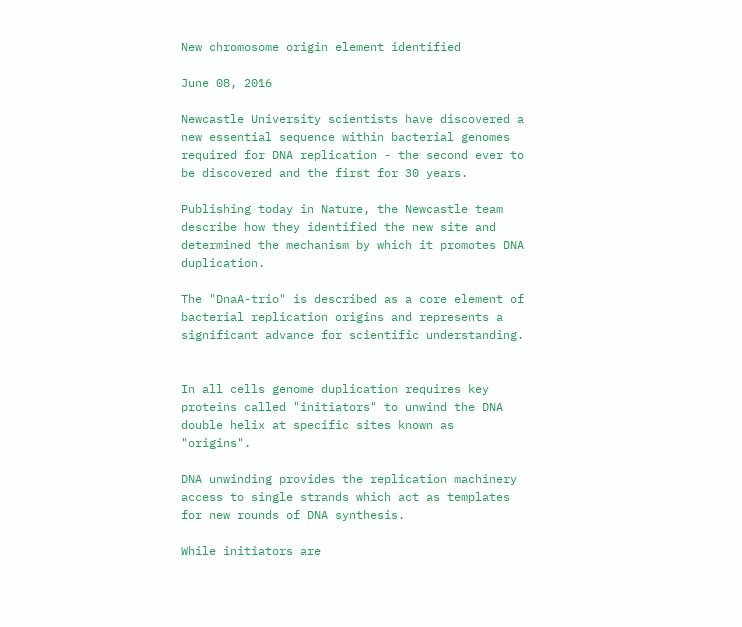New chromosome origin element identified

June 08, 2016

Newcastle University scientists have discovered a new essential sequence within bacterial genomes required for DNA replication - the second ever to be discovered and the first for 30 years.

Publishing today in Nature, the Newcastle team describe how they identified the new site and determined the mechanism by which it promotes DNA duplication.

The "DnaA-trio" is described as a core element of bacterial replication origins and represents a significant advance for scientific understanding.


In all cells genome duplication requires key proteins called "initiators" to unwind the DNA double helix at specific sites known as "origins".

DNA unwinding provides the replication machinery access to single strands which act as templates for new rounds of DNA synthesis.

While initiators are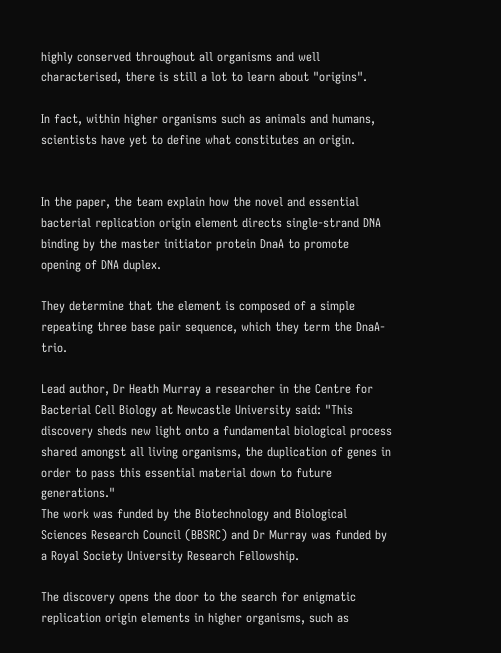highly conserved throughout all organisms and well characterised, there is still a lot to learn about "origins".

In fact, within higher organisms such as animals and humans, scientists have yet to define what constitutes an origin.


In the paper, the team explain how the novel and essential bacterial replication origin element directs single-strand DNA binding by the master initiator protein DnaA to promote opening of DNA duplex.

They determine that the element is composed of a simple repeating three base pair sequence, which they term the DnaA-trio.

Lead author, Dr Heath Murray a researcher in the Centre for Bacterial Cell Biology at Newcastle University said: "This discovery sheds new light onto a fundamental biological process shared amongst all living organisms, the duplication of genes in order to pass this essential material down to future generations."
The work was funded by the Biotechnology and Biological Sciences Research Council (BBSRC) and Dr Murray was funded by a Royal Society University Research Fellowship.

The discovery opens the door to the search for enigmatic replication origin elements in higher organisms, such as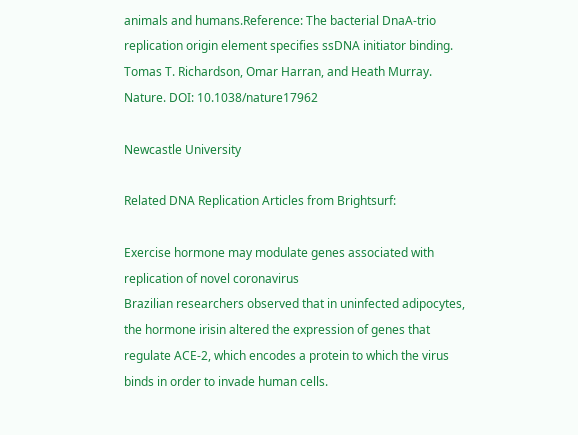animals and humans.Reference: The bacterial DnaA-trio replication origin element specifies ssDNA initiator binding. Tomas T. Richardson, Omar Harran, and Heath Murray. Nature. DOI: 10.1038/nature17962

Newcastle University

Related DNA Replication Articles from Brightsurf:

Exercise hormone may modulate genes associated with replication of novel coronavirus
Brazilian researchers observed that in uninfected adipocytes, the hormone irisin altered the expression of genes that regulate ACE-2, which encodes a protein to which the virus binds in order to invade human cells.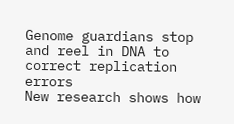Genome guardians stop and reel in DNA to correct replication errors
New research shows how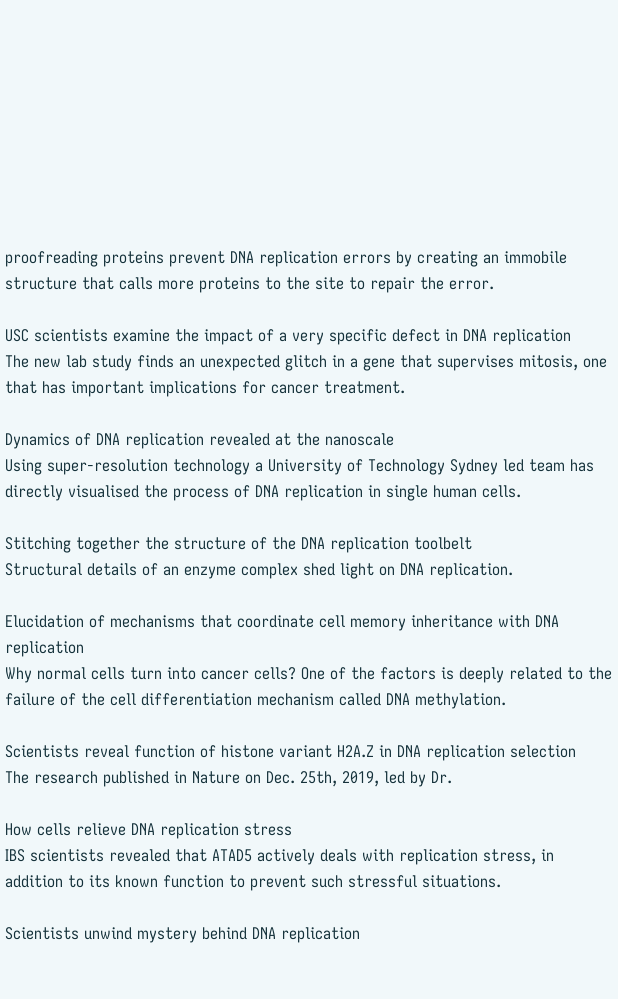proofreading proteins prevent DNA replication errors by creating an immobile structure that calls more proteins to the site to repair the error.

USC scientists examine the impact of a very specific defect in DNA replication
The new lab study finds an unexpected glitch in a gene that supervises mitosis, one that has important implications for cancer treatment.

Dynamics of DNA replication revealed at the nanoscale
Using super-resolution technology a University of Technology Sydney led team has directly visualised the process of DNA replication in single human cells.

Stitching together the structure of the DNA replication toolbelt
Structural details of an enzyme complex shed light on DNA replication.

Elucidation of mechanisms that coordinate cell memory inheritance with DNA replication
Why normal cells turn into cancer cells? One of the factors is deeply related to the failure of the cell differentiation mechanism called DNA methylation.

Scientists reveal function of histone variant H2A.Z in DNA replication selection
The research published in Nature on Dec. 25th, 2019, led by Dr.

How cells relieve DNA replication stress
IBS scientists revealed that ATAD5 actively deals with replication stress, in addition to its known function to prevent such stressful situations.

Scientists unwind mystery behind DNA replication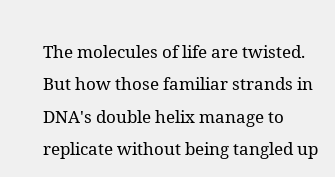The molecules of life are twisted. But how those familiar strands in DNA's double helix manage to replicate without being tangled up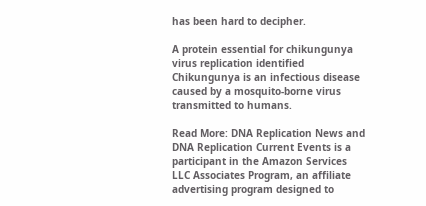has been hard to decipher.

A protein essential for chikungunya virus replication identified
Chikungunya is an infectious disease caused by a mosquito-borne virus transmitted to humans.

Read More: DNA Replication News and DNA Replication Current Events is a participant in the Amazon Services LLC Associates Program, an affiliate advertising program designed to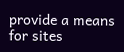provide a means for sites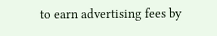to earn advertising fees by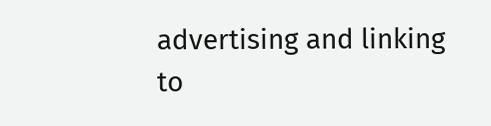advertising and linking to